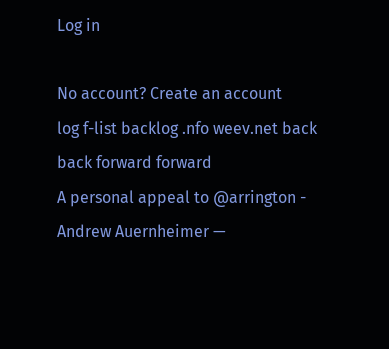Log in

No account? Create an account
log f-list backlog .nfo weev.net back back forward forward
A personal appeal to @arrington - Andrew Auernheimer —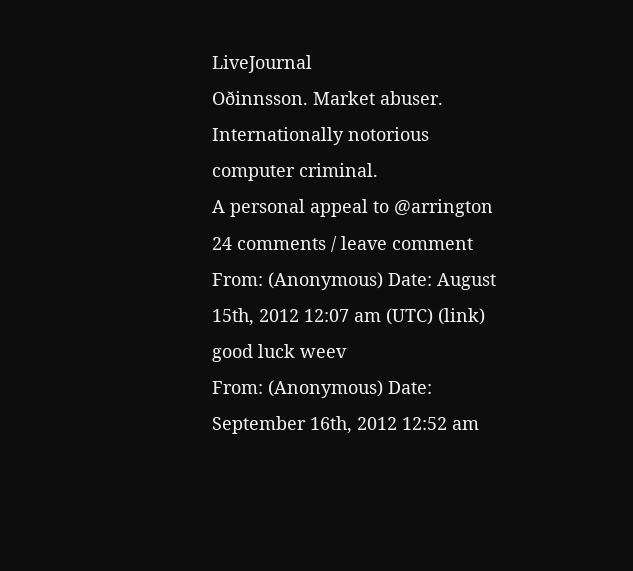LiveJournal
Oðinnsson. Market abuser. Internationally notorious computer criminal.
A personal appeal to @arrington
24 comments / leave comment
From: (Anonymous) Date: August 15th, 2012 12:07 am (UTC) (link)
good luck weev
From: (Anonymous) Date: September 16th, 2012 12:52 am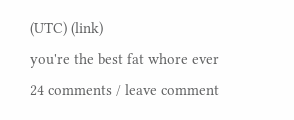(UTC) (link)
you're the best fat whore ever
24 comments / leave comment